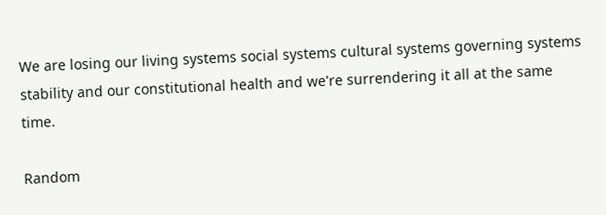We are losing our living systems social systems cultural systems governing systems stability and our constitutional health and we're surrendering it all at the same time.

Random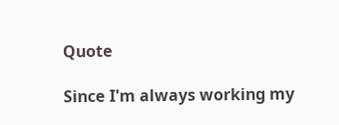Quote

Since I'm always working my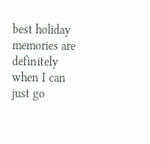best holiday memories are definitely when I can just go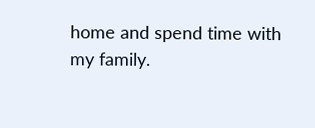home and spend time with my family.